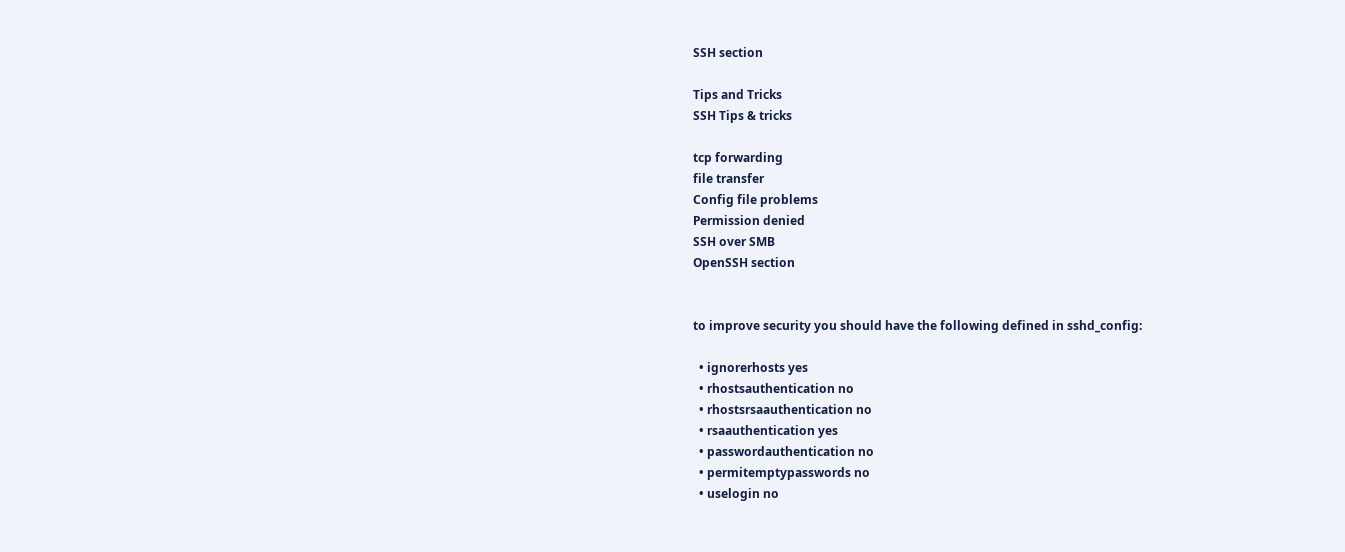SSH section

Tips and Tricks
SSH Tips & tricks

tcp forwarding
file transfer
Config file problems
Permission denied
SSH over SMB
OpenSSH section


to improve security you should have the following defined in sshd_config:

  • ignorerhosts yes
  • rhostsauthentication no
  • rhostsrsaauthentication no
  • rsaauthentication yes
  • passwordauthentication no
  • permitemptypasswords no
  • uselogin no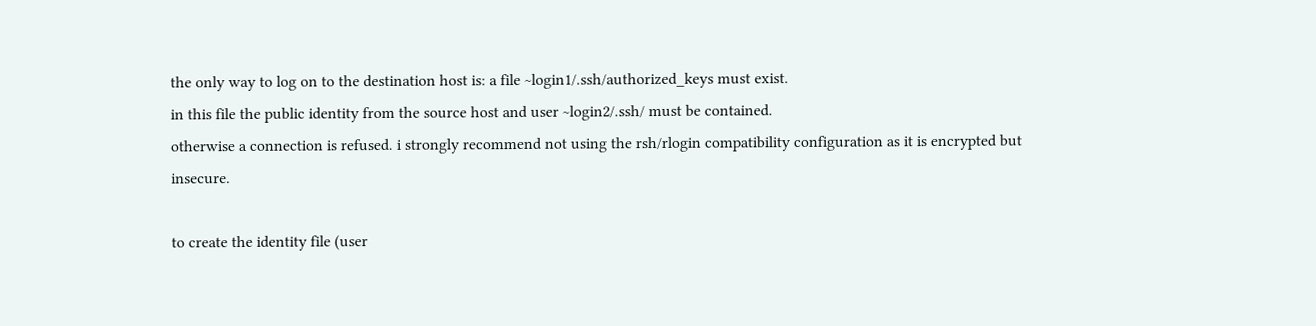the only way to log on to the destination host is: a file ~login1/.ssh/authorized_keys must exist.
in this file the public identity from the source host and user ~login2/.ssh/ must be contained.
otherwise a connection is refused. i strongly recommend not using the rsh/rlogin compatibility configuration as it is encrypted but insecure.

to create the identity file (user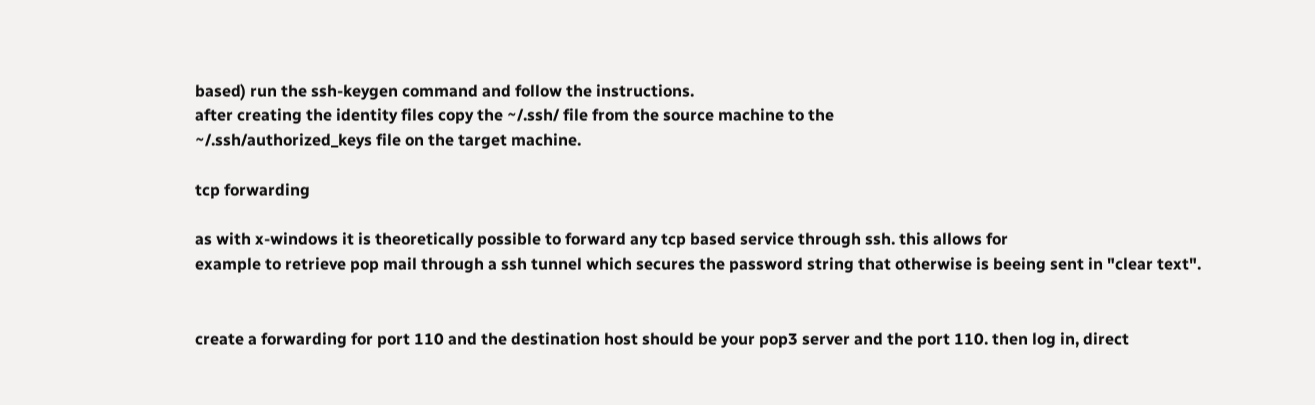based) run the ssh-keygen command and follow the instructions.
after creating the identity files copy the ~/.ssh/ file from the source machine to the
~/.ssh/authorized_keys file on the target machine.

tcp forwarding

as with x-windows it is theoretically possible to forward any tcp based service through ssh. this allows for
example to retrieve pop mail through a ssh tunnel which secures the password string that otherwise is beeing sent in "clear text".


create a forwarding for port 110 and the destination host should be your pop3 server and the port 110. then log in, direct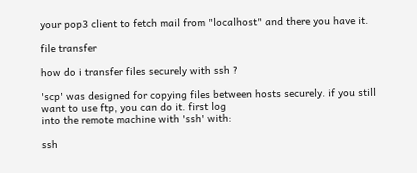your pop3 client to fetch mail from "localhost" and there you have it.

file transfer

how do i transfer files securely with ssh ?

'scp' was designed for copying files between hosts securely. if you still want to use ftp, you can do it. first log
into the remote machine with 'ssh' with:

ssh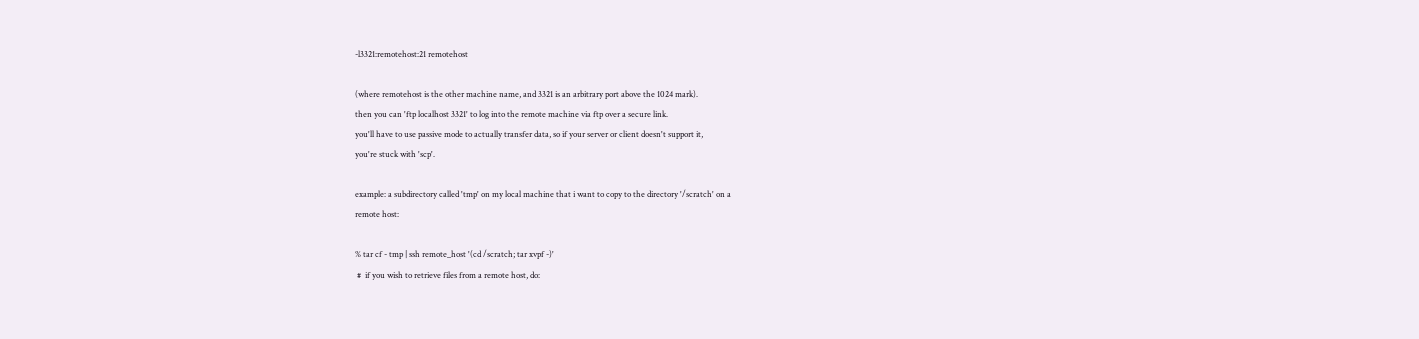-l3321:remotehost:21 remotehost

(where remotehost is the other machine name, and 3321 is an arbitrary port above the 1024 mark).
then you can 'ftp localhost 3321' to log into the remote machine via ftp over a secure link.
you'll have to use passive mode to actually transfer data, so if your server or client doesn't support it,
you're stuck with 'scp'.

example: a subdirectory called 'tmp' on my local machine that i want to copy to the directory '/scratch' on a
remote host:

% tar cf - tmp | ssh remote_host '(cd /scratch; tar xvpf -)'
 #  if you wish to retrieve files from a remote host, do: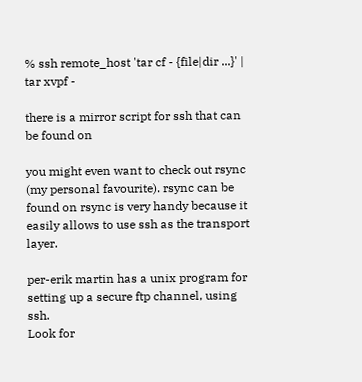% ssh remote_host 'tar cf - {file|dir ...}' | tar xvpf -

there is a mirror script for ssh that can be found on

you might even want to check out rsync (my personal favourite). rsync can be found on rsync is very handy because it easily allows to use ssh as the transport layer.

per-erik martin has a unix program for setting up a secure ftp channel, using ssh.
Look for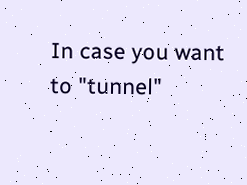In case you want to "tunnel"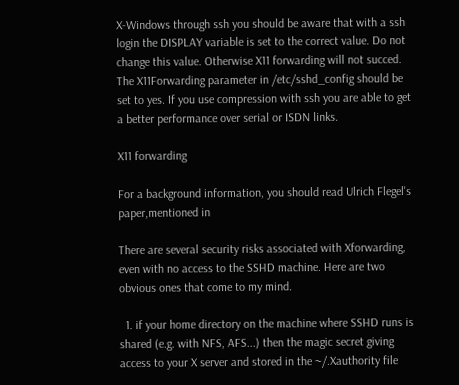X-Windows through ssh you should be aware that with a ssh login the DISPLAY variable is set to the correct value. Do not change this value. Otherwise X11 forwarding will not succed. The X11Forwarding parameter in /etc/sshd_config should be set to yes. If you use compression with ssh you are able to get a better performance over serial or ISDN links.

X11 forwarding

For a background information, you should read Ulrich Flegel's paper,mentioned in

There are several security risks associated with Xforwarding, even with no access to the SSHD machine. Here are two obvious ones that come to my mind.

  1. if your home directory on the machine where SSHD runs is shared (e.g. with NFS, AFS...) then the magic secret giving access to your X server and stored in the ~/.Xauthority file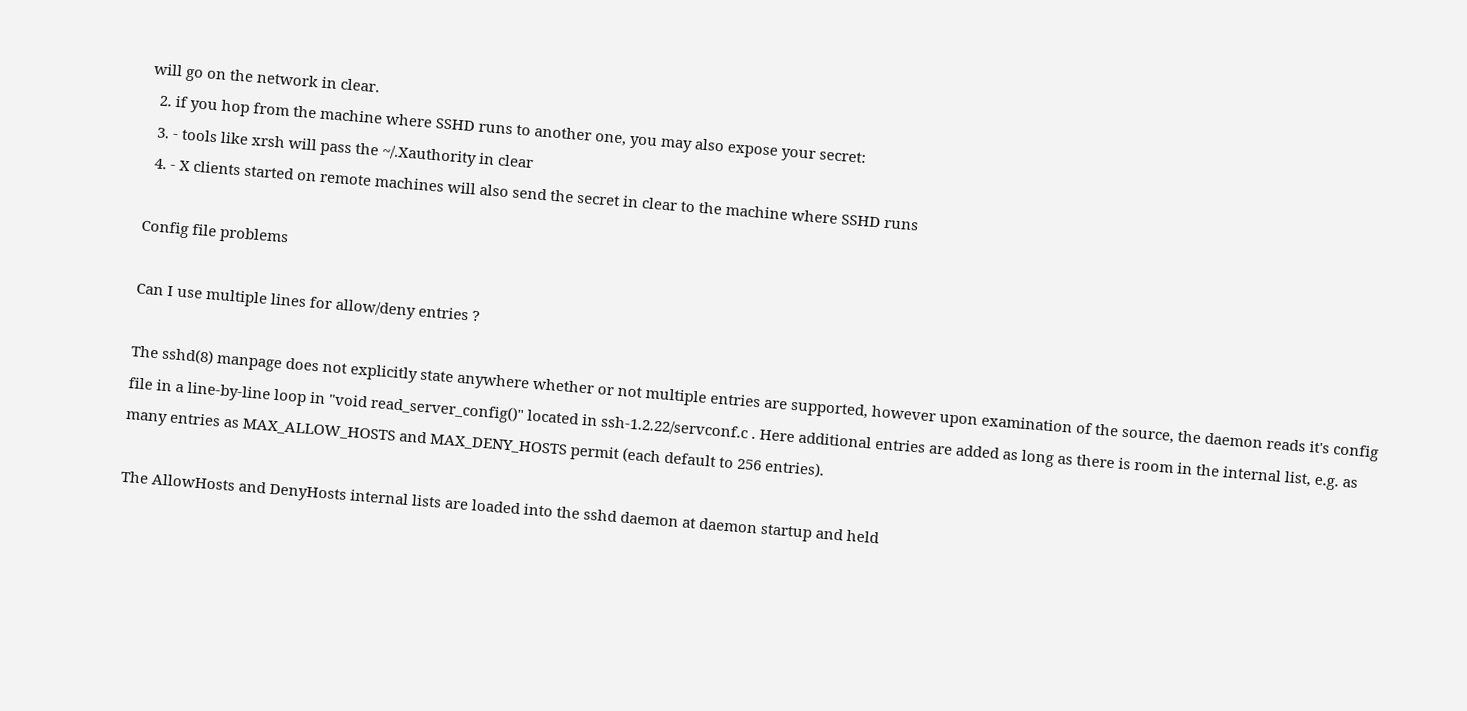will go on the network in clear.
  2. if you hop from the machine where SSHD runs to another one, you may also expose your secret:
  3. - tools like xrsh will pass the ~/.Xauthority in clear
  4. - X clients started on remote machines will also send the secret in clear to the machine where SSHD runs

Config file problems

Can I use multiple lines for allow/deny entries ?

The sshd(8) manpage does not explicitly state anywhere whether or not multiple entries are supported, however upon examination of the source, the daemon reads it's config file in a line-by-line loop in "void read_server_config()" located in ssh-1.2.22/servconf.c . Here additional entries are added as long as there is room in the internal list, e.g. as many entries as MAX_ALLOW_HOSTS and MAX_DENY_HOSTS permit (each default to 256 entries).

The AllowHosts and DenyHosts internal lists are loaded into the sshd daemon at daemon startup and held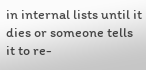in internal lists until it dies or someone tells it to re-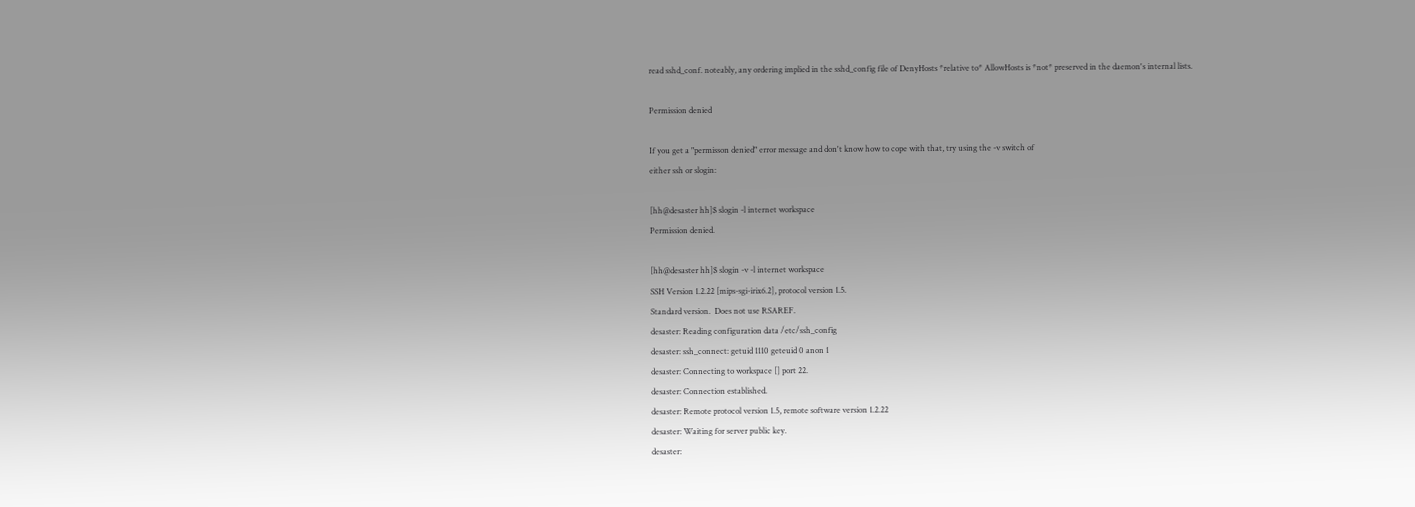read sshd_conf. noteably, any ordering implied in the sshd_config file of DenyHosts *relative to* AllowHosts is *not* preserved in the daemon's internal lists.

Permission denied

If you get a "permisson denied" error message and don't know how to cope with that, try using the -v switch of
either ssh or slogin:

[hh@desaster hh]$ slogin -l internet workspace
Permission denied.

[hh@desaster hh]$ slogin -v -l internet workspace
SSH Version 1.2.22 [mips-sgi-irix6.2], protocol version 1.5.
Standard version.  Does not use RSAREF.
desaster: Reading configuration data /etc/ssh_config
desaster: ssh_connect: getuid 1110 geteuid 0 anon 1
desaster: Connecting to workspace [] port 22.
desaster: Connection established.
desaster: Remote protocol version 1.5, remote software version 1.2.22
desaster: Waiting for server public key.
desaster: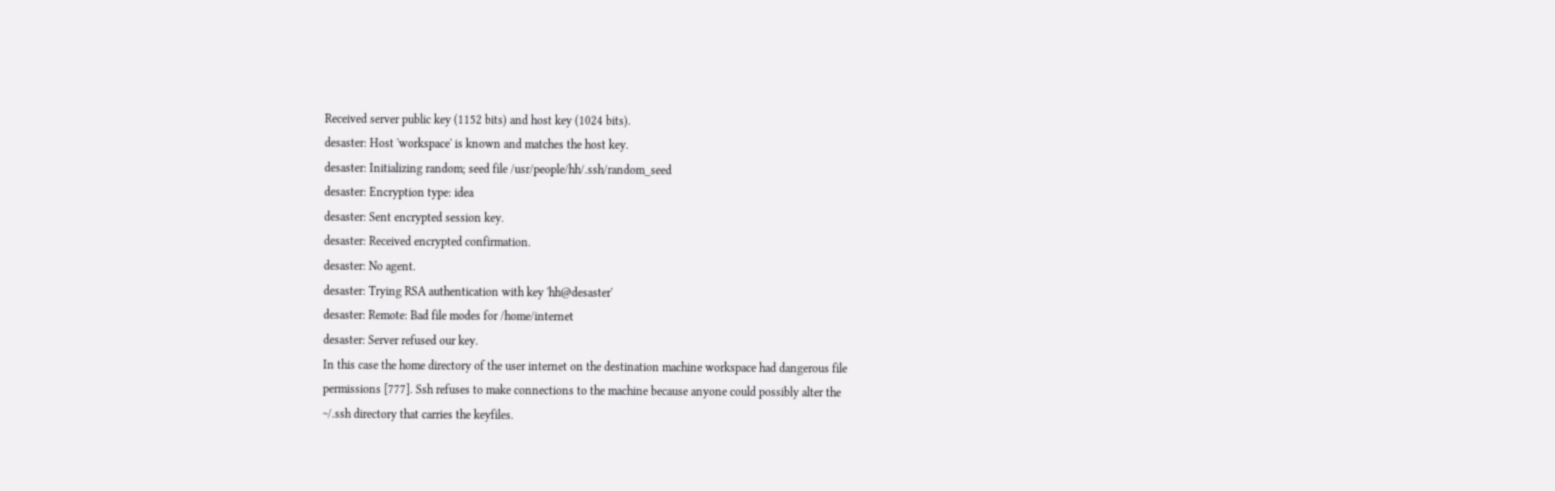Received server public key (1152 bits) and host key (1024 bits).
desaster: Host 'workspace' is known and matches the host key.
desaster: Initializing random; seed file /usr/people/hh/.ssh/random_seed
desaster: Encryption type: idea
desaster: Sent encrypted session key.
desaster: Received encrypted confirmation.
desaster: No agent.
desaster: Trying RSA authentication with key 'hh@desaster'
desaster: Remote: Bad file modes for /home/internet
desaster: Server refused our key.
In this case the home directory of the user internet on the destination machine workspace had dangerous file
permissions [777]. Ssh refuses to make connections to the machine because anyone could possibly alter the
~/.ssh directory that carries the keyfiles.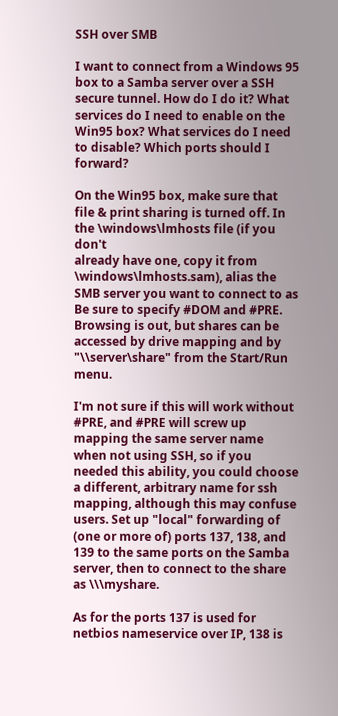SSH over SMB

I want to connect from a Windows 95 box to a Samba server over a SSH secure tunnel. How do I do it? What services do I need to enable on the Win95 box? What services do I need to disable? Which ports should I forward?

On the Win95 box, make sure that file & print sharing is turned off. In the \windows\lmhosts file (if you don't
already have one, copy it from \windows\lmhosts.sam), alias the SMB server you want to connect to as Be sure to specify #DOM and #PRE. Browsing is out, but shares can be accessed by drive mapping and by "\\server\share" from the Start/Run menu.

I'm not sure if this will work without #PRE, and #PRE will screw up mapping the same server name when not using SSH, so if you needed this ability, you could choose a different, arbitrary name for ssh mapping, although this may confuse users. Set up "local" forwarding of (one or more of) ports 137, 138, and 139 to the same ports on the Samba server, then to connect to the share as \\\myshare.

As for the ports 137 is used for netbios nameservice over IP, 138 is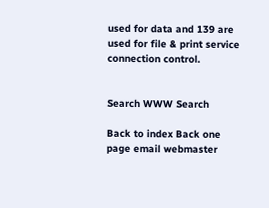used for data and 139 are used for file & print service connection control.


Search WWW Search

Back to index Back one page email webmaster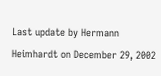Last update by Hermann Heimhardt on December 29, 2002